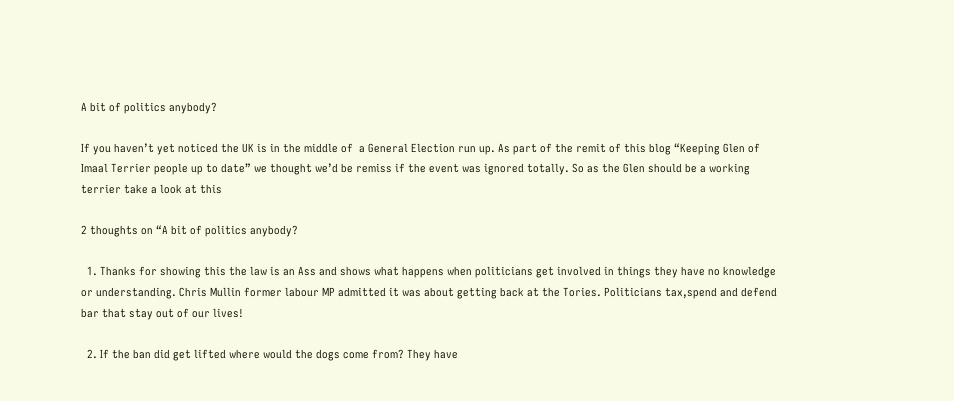A bit of politics anybody?

If you haven’t yet noticed the UK is in the middle of  a General Election run up. As part of the remit of this blog “Keeping Glen of Imaal Terrier people up to date” we thought we’d be remiss if the event was ignored totally. So as the Glen should be a working terrier take a look at this

2 thoughts on “A bit of politics anybody?

  1. Thanks for showing this the law is an Ass and shows what happens when politicians get involved in things they have no knowledge or understanding. Chris Mullin former labour MP admitted it was about getting back at the Tories. Politicians tax,spend and defend bar that stay out of our lives!

  2. If the ban did get lifted where would the dogs come from? They have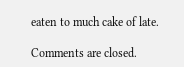eaten to much cake of late.

Comments are closed.